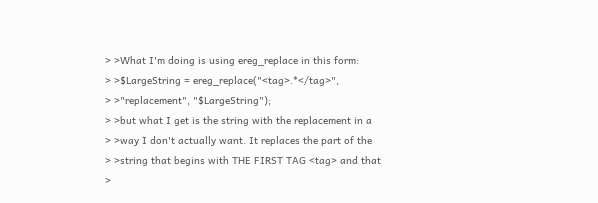> >What I'm doing is using ereg_replace in this form:
> >$LargeString = ereg_replace("<tag>.*</tag>",
> >"replacement", "$LargeString");
> >but what I get is the string with the replacement in a
> >way I don't actually want. It replaces the part of the
> >string that begins with THE FIRST TAG <tag> and that
>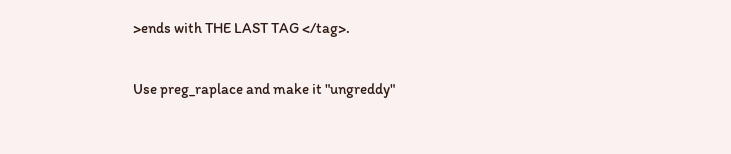>ends with THE LAST TAG </tag>.

Use preg_raplace and make it "ungreddy"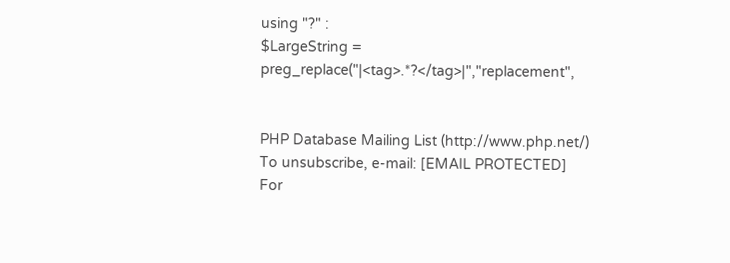using "?" :
$LargeString = preg_replace("|<tag>.*?</tag>|","replacement",


PHP Database Mailing List (http://www.php.net/)
To unsubscribe, e-mail: [EMAIL PROTECTED]
For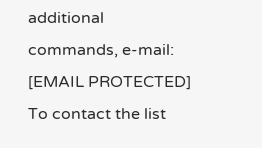additional commands, e-mail: [EMAIL PROTECTED]
To contact the list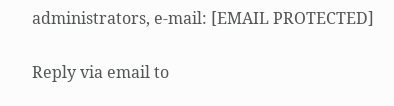administrators, e-mail: [EMAIL PROTECTED]

Reply via email to